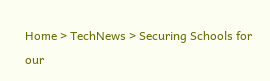Home > TechNews > Securing Schools for our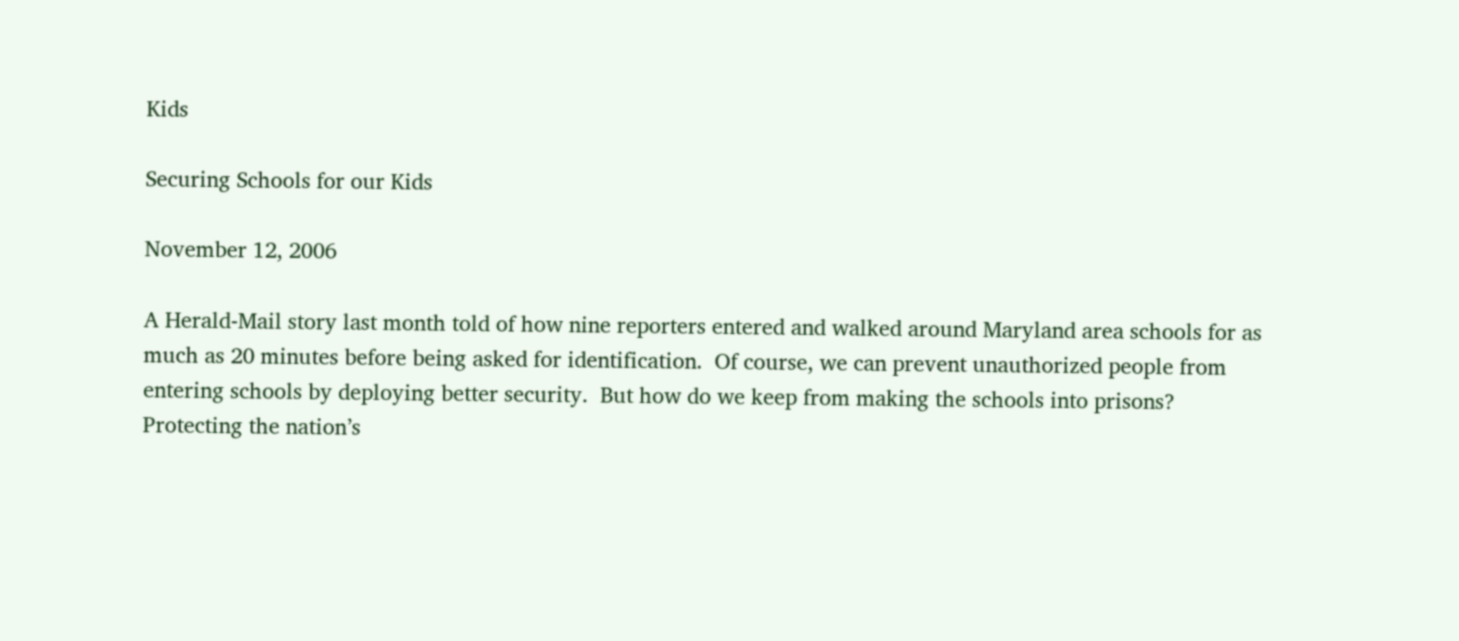Kids

Securing Schools for our Kids

November 12, 2006

A Herald-Mail story last month told of how nine reporters entered and walked around Maryland area schools for as much as 20 minutes before being asked for identification.  Of course, we can prevent unauthorized people from entering schools by deploying better security.  But how do we keep from making the schools into prisons?  Protecting the nation’s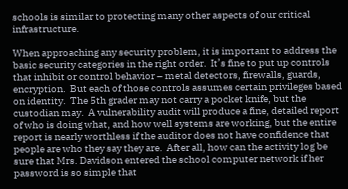schools is similar to protecting many other aspects of our critical infrastructure.

When approaching any security problem, it is important to address the basic security categories in the right order.  It’s fine to put up controls that inhibit or control behavior – metal detectors, firewalls, guards, encryption.  But each of those controls assumes certain privileges based on identity.  The 5th grader may not carry a pocket knife, but the custodian may.  A vulnerability audit will produce a fine, detailed report of who is doing what, and how well systems are working, but the entire report is nearly worthless if the auditor does not have confidence that people are who they say they are.  After all, how can the activity log be sure that Mrs. Davidson entered the school computer network if her password is so simple that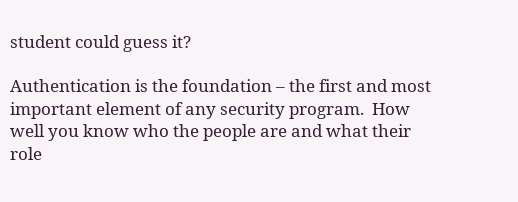student could guess it?

Authentication is the foundation – the first and most important element of any security program.  How well you know who the people are and what their role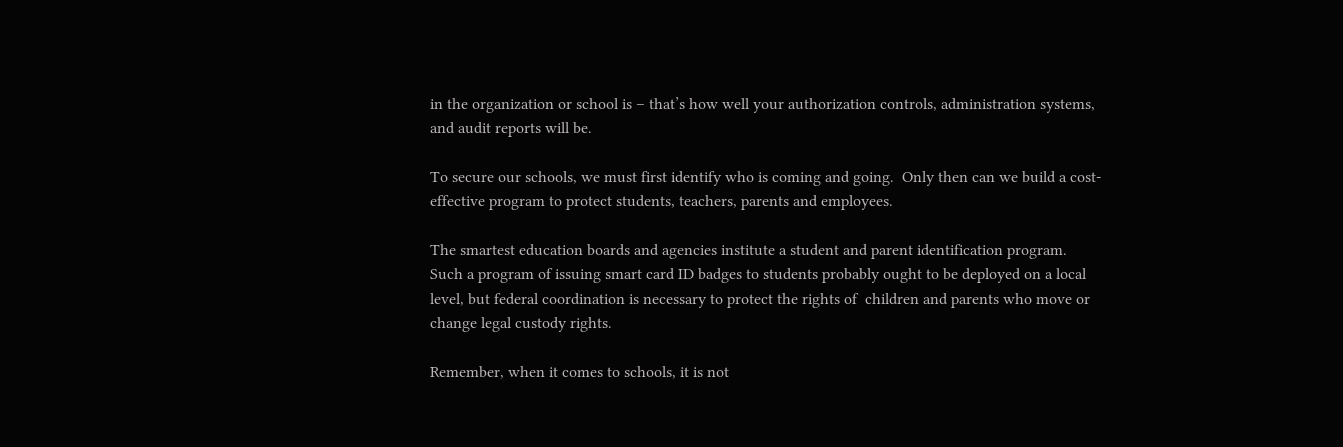in the organization or school is – that’s how well your authorization controls, administration systems, and audit reports will be.

To secure our schools, we must first identify who is coming and going.  Only then can we build a cost-effective program to protect students, teachers, parents and employees.

The smartest education boards and agencies institute a student and parent identification program.
Such a program of issuing smart card ID badges to students probably ought to be deployed on a local level, but federal coordination is necessary to protect the rights of  children and parents who move or change legal custody rights.

Remember, when it comes to schools, it is not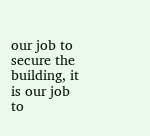our job to secure the building, it is our job to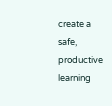create a safe, productive learning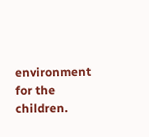environment for the children.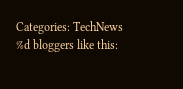Categories: TechNews
%d bloggers like this: